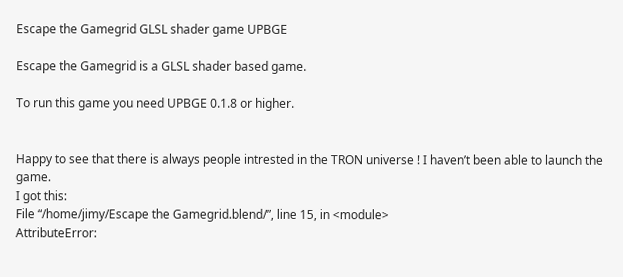Escape the Gamegrid GLSL shader game UPBGE

Escape the Gamegrid is a GLSL shader based game.

To run this game you need UPBGE 0.1.8 or higher.


Happy to see that there is always people intrested in the TRON universe ! I haven’t been able to launch the game.
I got this:
File “/home/jimy/Escape the Gamegrid.blend/”, line 15, in <module>
AttributeError: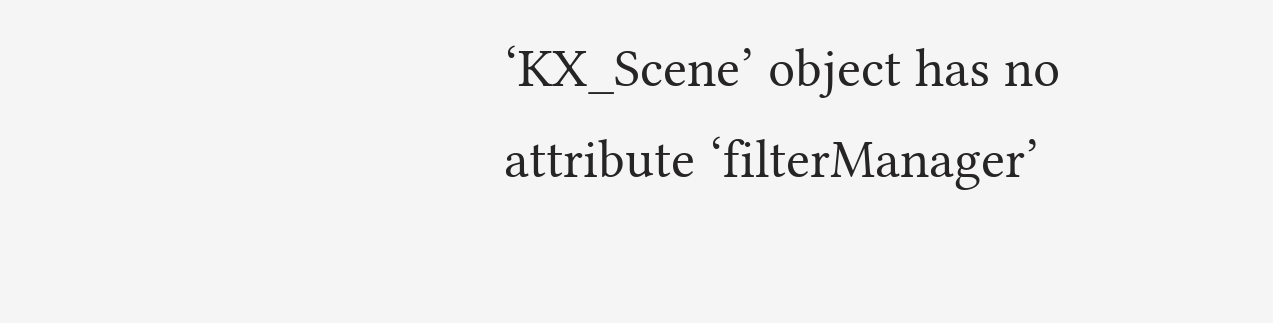‘KX_Scene’ object has no attribute ‘filterManager’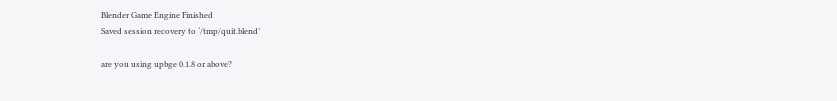Blender Game Engine Finished
Saved session recovery to ‘/tmp/quit.blend’

are you using upbge 0.1.8 or above?